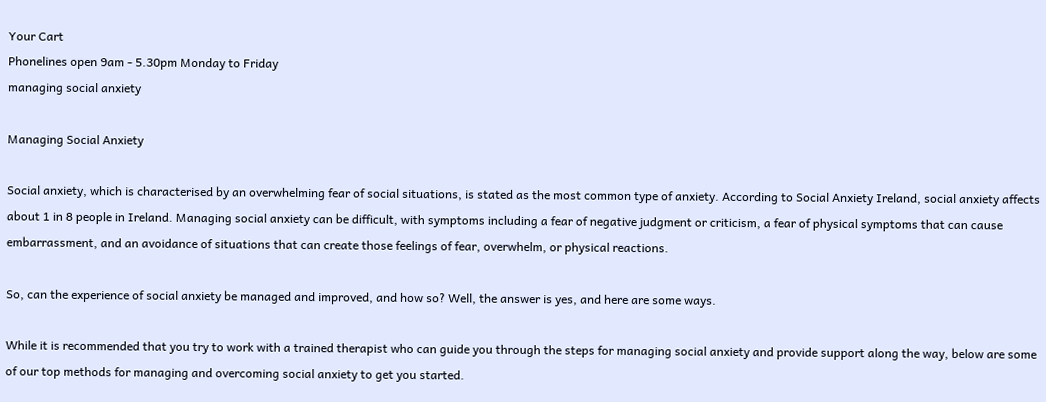Your Cart
Phonelines open 9am - 5.30pm Monday to Friday
managing social anxiety

Managing Social Anxiety

Social anxiety, which is characterised by an overwhelming fear of social situations, is stated as the most common type of anxiety. According to Social Anxiety Ireland, social anxiety affects about 1 in 8 people in Ireland. Managing social anxiety can be difficult, with symptoms including a fear of negative judgment or criticism, a fear of physical symptoms that can cause embarrassment, and an avoidance of situations that can create those feelings of fear, overwhelm, or physical reactions.

So, can the experience of social anxiety be managed and improved, and how so? Well, the answer is yes, and here are some ways.

While it is recommended that you try to work with a trained therapist who can guide you through the steps for managing social anxiety and provide support along the way, below are some of our top methods for managing and overcoming social anxiety to get you started.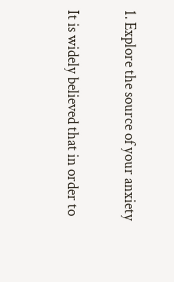1. Explore the source of your anxiety

It is widely believed that in order to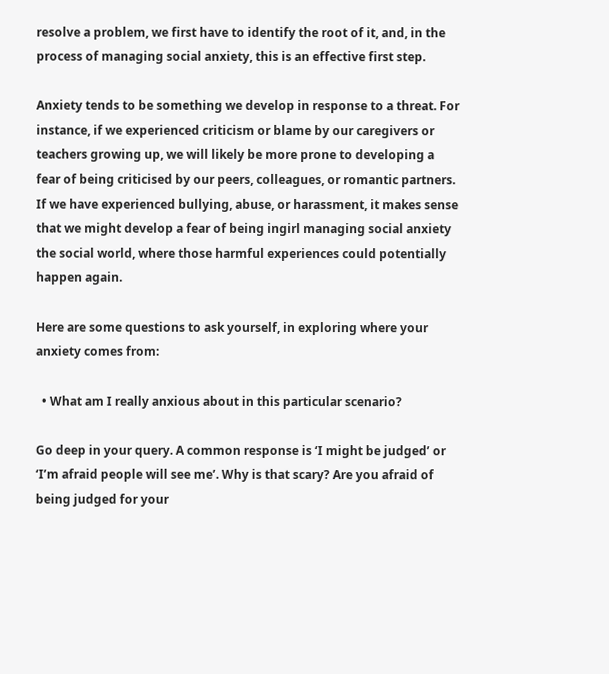resolve a problem, we first have to identify the root of it, and, in the process of managing social anxiety, this is an effective first step.

Anxiety tends to be something we develop in response to a threat. For instance, if we experienced criticism or blame by our caregivers or teachers growing up, we will likely be more prone to developing a fear of being criticised by our peers, colleagues, or romantic partners. If we have experienced bullying, abuse, or harassment, it makes sense that we might develop a fear of being ingirl managing social anxiety the social world, where those harmful experiences could potentially happen again.

Here are some questions to ask yourself, in exploring where your anxiety comes from:

  • What am I really anxious about in this particular scenario?

Go deep in your query. A common response is ‘I might be judged’ or ‘I’m afraid people will see me’. Why is that scary? Are you afraid of being judged for your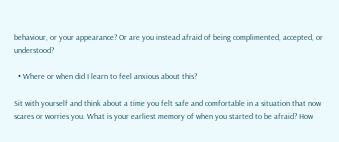behaviour, or your appearance? Or are you instead afraid of being complimented, accepted, or understood?

  • Where or when did I learn to feel anxious about this?

Sit with yourself and think about a time you felt safe and comfortable in a situation that now scares or worries you. What is your earliest memory of when you started to be afraid? How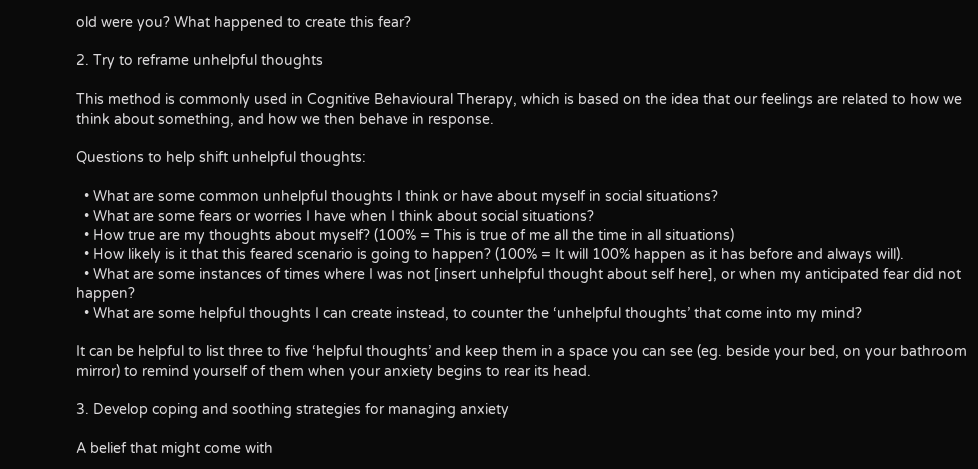old were you? What happened to create this fear?

2. Try to reframe unhelpful thoughts

This method is commonly used in Cognitive Behavioural Therapy, which is based on the idea that our feelings are related to how we think about something, and how we then behave in response.

Questions to help shift unhelpful thoughts:

  • What are some common unhelpful thoughts I think or have about myself in social situations?
  • What are some fears or worries I have when I think about social situations?
  • How true are my thoughts about myself? (100% = This is true of me all the time in all situations)
  • How likely is it that this feared scenario is going to happen? (100% = It will 100% happen as it has before and always will).
  • What are some instances of times where I was not [insert unhelpful thought about self here], or when my anticipated fear did not happen?
  • What are some helpful thoughts I can create instead, to counter the ‘unhelpful thoughts’ that come into my mind?

It can be helpful to list three to five ‘helpful thoughts’ and keep them in a space you can see (eg. beside your bed, on your bathroom mirror) to remind yourself of them when your anxiety begins to rear its head.

3. Develop coping and soothing strategies for managing anxiety

A belief that might come with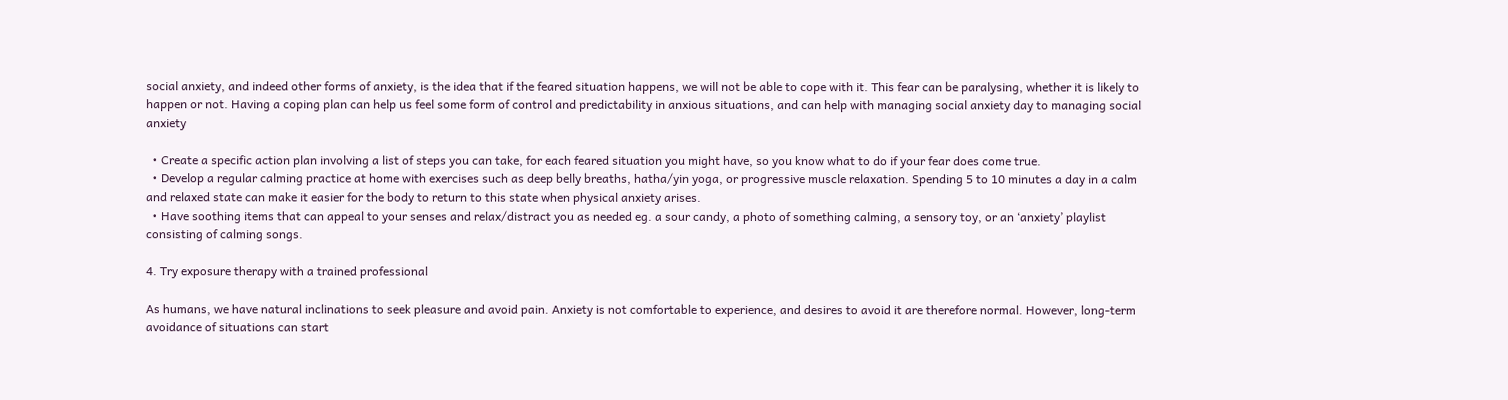social anxiety, and indeed other forms of anxiety, is the idea that if the feared situation happens, we will not be able to cope with it. This fear can be paralysing, whether it is likely to happen or not. Having a coping plan can help us feel some form of control and predictability in anxious situations, and can help with managing social anxiety day to managing social anxiety

  • Create a specific action plan involving a list of steps you can take, for each feared situation you might have, so you know what to do if your fear does come true.
  • Develop a regular calming practice at home with exercises such as deep belly breaths, hatha/yin yoga, or progressive muscle relaxation. Spending 5 to 10 minutes a day in a calm and relaxed state can make it easier for the body to return to this state when physical anxiety arises.
  • Have soothing items that can appeal to your senses and relax/distract you as needed eg. a sour candy, a photo of something calming, a sensory toy, or an ‘anxiety’ playlist consisting of calming songs.

4. Try exposure therapy with a trained professional

As humans, we have natural inclinations to seek pleasure and avoid pain. Anxiety is not comfortable to experience, and desires to avoid it are therefore normal. However, long-term avoidance of situations can start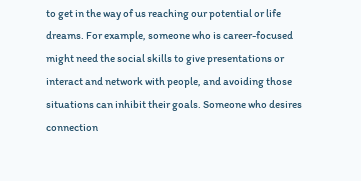to get in the way of us reaching our potential or life dreams. For example, someone who is career-focused might need the social skills to give presentations or interact and network with people, and avoiding those situations can inhibit their goals. Someone who desires connection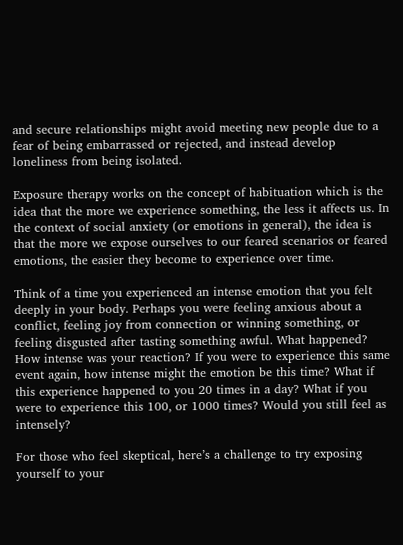and secure relationships might avoid meeting new people due to a fear of being embarrassed or rejected, and instead develop loneliness from being isolated.

Exposure therapy works on the concept of habituation which is the idea that the more we experience something, the less it affects us. In the context of social anxiety (or emotions in general), the idea is that the more we expose ourselves to our feared scenarios or feared emotions, the easier they become to experience over time.

Think of a time you experienced an intense emotion that you felt deeply in your body. Perhaps you were feeling anxious about a conflict, feeling joy from connection or winning something, or feeling disgusted after tasting something awful. What happened? How intense was your reaction? If you were to experience this same event again, how intense might the emotion be this time? What if this experience happened to you 20 times in a day? What if you were to experience this 100, or 1000 times? Would you still feel as intensely?

For those who feel skeptical, here’s a challenge to try exposing yourself to your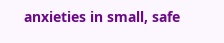anxieties in small, safe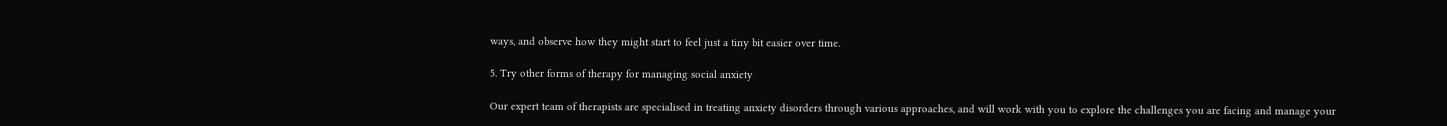ways, and observe how they might start to feel just a tiny bit easier over time.

5. Try other forms of therapy for managing social anxiety

Our expert team of therapists are specialised in treating anxiety disorders through various approaches, and will work with you to explore the challenges you are facing and manage your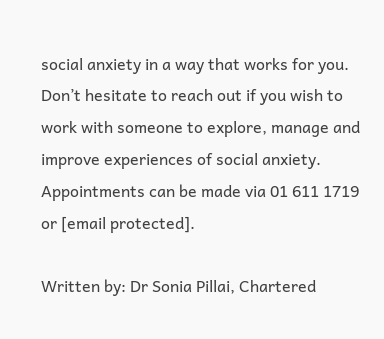social anxiety in a way that works for you. Don’t hesitate to reach out if you wish to work with someone to explore, manage and improve experiences of social anxiety. Appointments can be made via 01 611 1719 or [email protected].

Written by: Dr Sonia Pillai, Chartered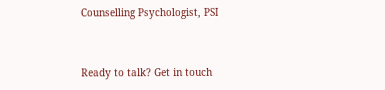Counselling Psychologist, PSI


Ready to talk? Get in touch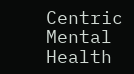Centric Mental Health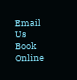Email Us
Book Online